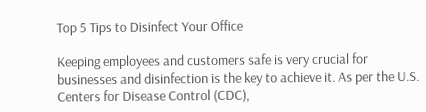Top 5 Tips to Disinfect Your Office

Keeping employees and customers safe is very crucial for businesses and disinfection is the key to achieve it. As per the U.S. Centers for Disease Control (CDC),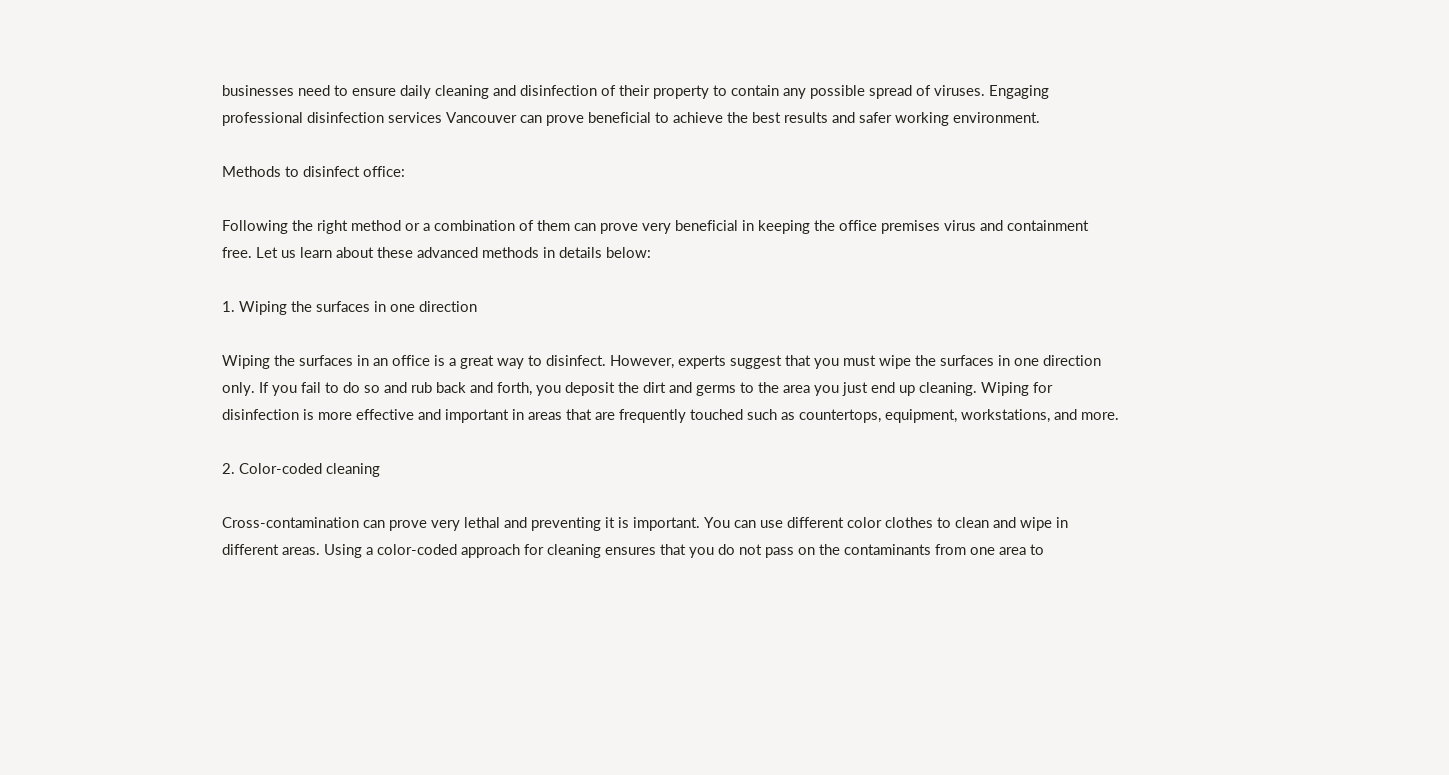businesses need to ensure daily cleaning and disinfection of their property to contain any possible spread of viruses. Engaging professional disinfection services Vancouver can prove beneficial to achieve the best results and safer working environment.

Methods to disinfect office:

Following the right method or a combination of them can prove very beneficial in keeping the office premises virus and containment free. Let us learn about these advanced methods in details below:

1. Wiping the surfaces in one direction

Wiping the surfaces in an office is a great way to disinfect. However, experts suggest that you must wipe the surfaces in one direction only. If you fail to do so and rub back and forth, you deposit the dirt and germs to the area you just end up cleaning. Wiping for disinfection is more effective and important in areas that are frequently touched such as countertops, equipment, workstations, and more.

2. Color-coded cleaning

Cross-contamination can prove very lethal and preventing it is important. You can use different color clothes to clean and wipe in different areas. Using a color-coded approach for cleaning ensures that you do not pass on the contaminants from one area to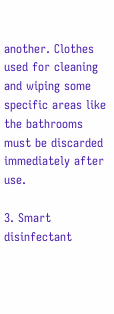another. Clothes used for cleaning and wiping some specific areas like the bathrooms must be discarded immediately after use.

3. Smart disinfectant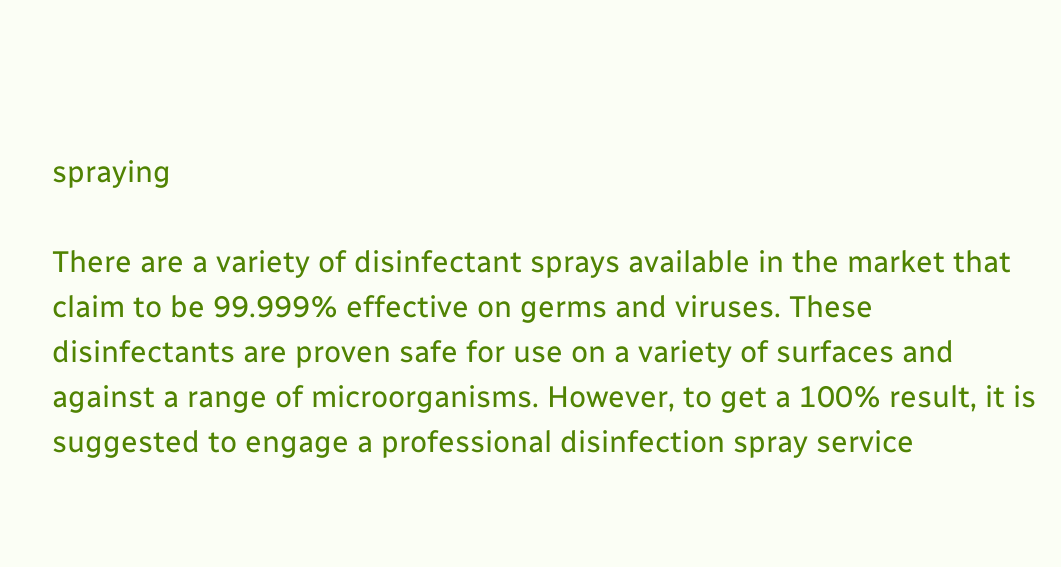spraying

There are a variety of disinfectant sprays available in the market that claim to be 99.999% effective on germs and viruses. These disinfectants are proven safe for use on a variety of surfaces and against a range of microorganisms. However, to get a 100% result, it is suggested to engage a professional disinfection spray service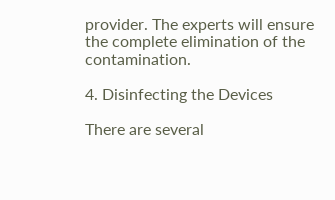provider. The experts will ensure the complete elimination of the contamination.

4. Disinfecting the Devices

There are several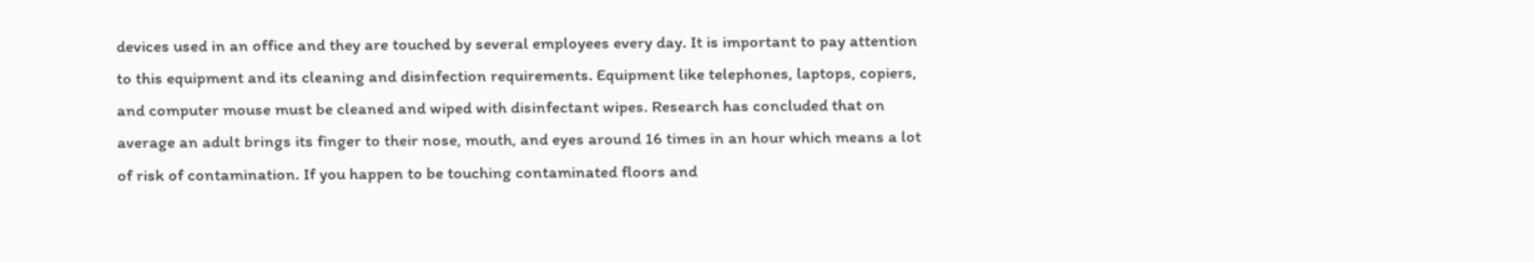devices used in an office and they are touched by several employees every day. It is important to pay attention to this equipment and its cleaning and disinfection requirements. Equipment like telephones, laptops, copiers, and computer mouse must be cleaned and wiped with disinfectant wipes. Research has concluded that on average an adult brings its finger to their nose, mouth, and eyes around 16 times in an hour which means a lot of risk of contamination. If you happen to be touching contaminated floors and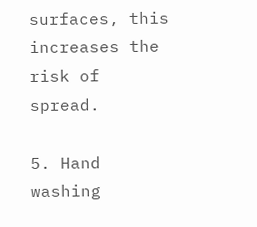surfaces, this increases the risk of spread.

5. Hand washing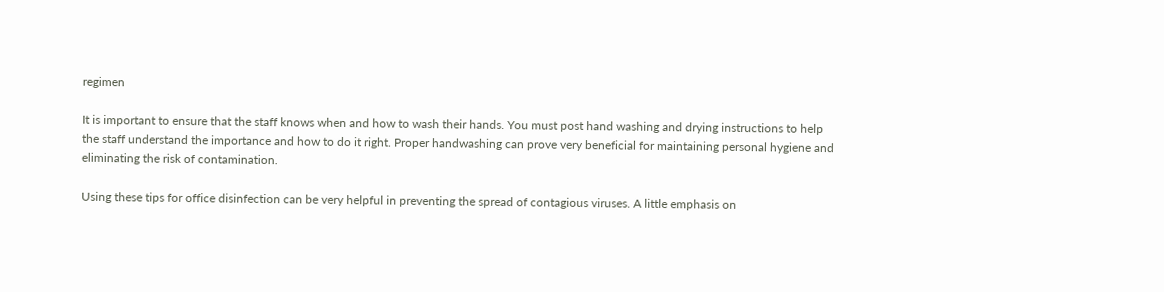regimen

It is important to ensure that the staff knows when and how to wash their hands. You must post hand washing and drying instructions to help the staff understand the importance and how to do it right. Proper handwashing can prove very beneficial for maintaining personal hygiene and eliminating the risk of contamination.

Using these tips for office disinfection can be very helpful in preventing the spread of contagious viruses. A little emphasis on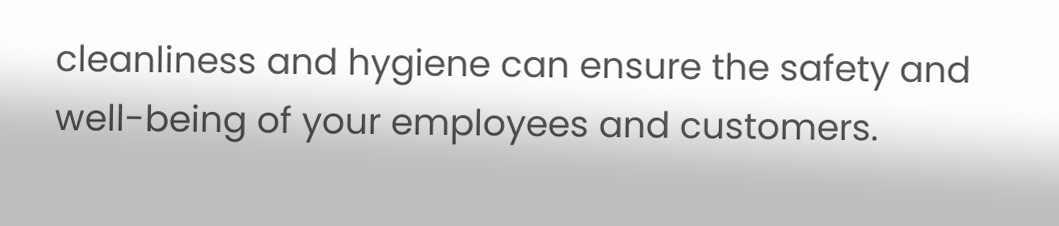cleanliness and hygiene can ensure the safety and well-being of your employees and customers.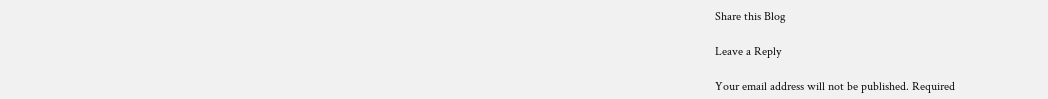Share this Blog

Leave a Reply

Your email address will not be published. Required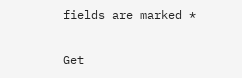fields are marked *

Get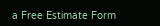a Free Estimate Form